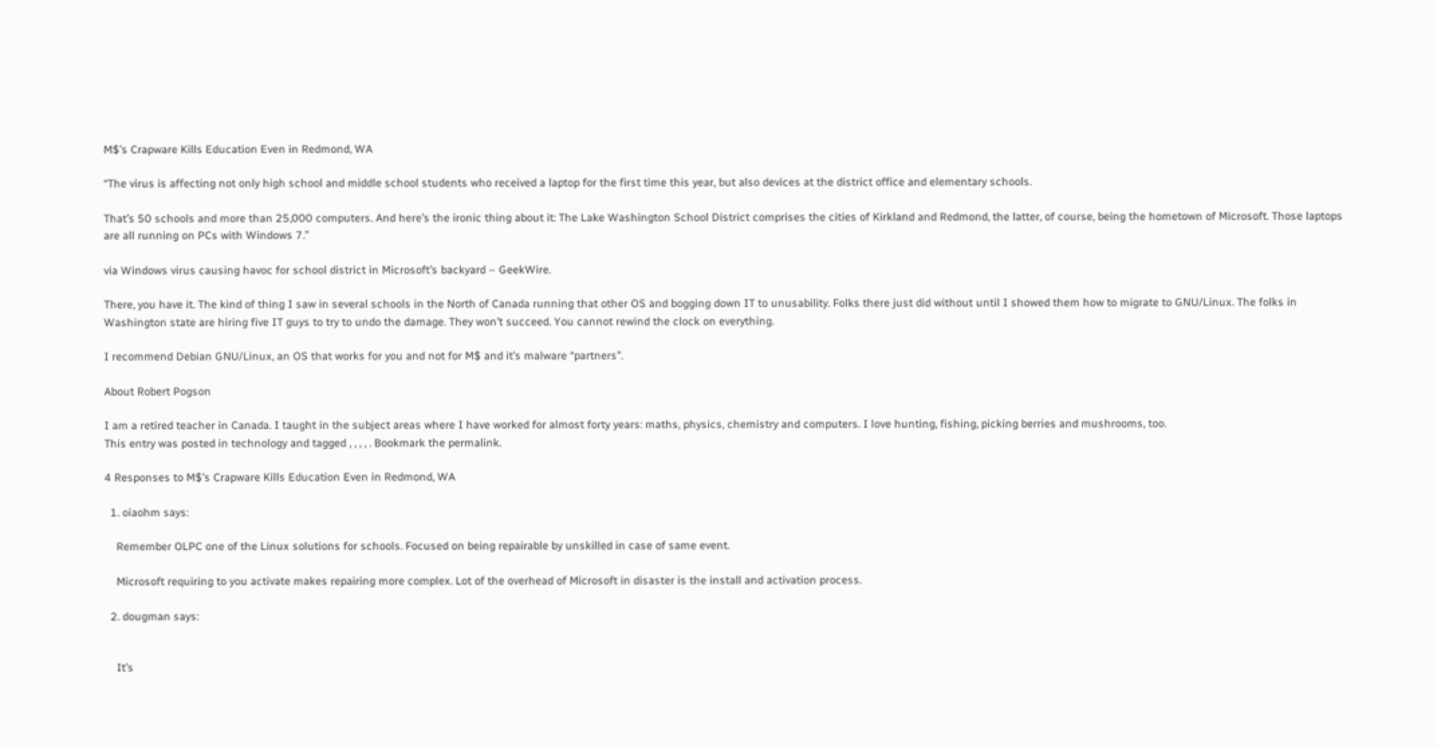M$’s Crapware Kills Education Even in Redmond, WA

“The virus is affecting not only high school and middle school students who received a laptop for the first time this year, but also devices at the district office and elementary schools.

That’s 50 schools and more than 25,000 computers. And here’s the ironic thing about it: The Lake Washington School District comprises the cities of Kirkland and Redmond, the latter, of course, being the hometown of Microsoft. Those laptops are all running on PCs with Windows 7.”

via Windows virus causing havoc for school district in Microsoft’s backyard – GeekWire.

There, you have it. The kind of thing I saw in several schools in the North of Canada running that other OS and bogging down IT to unusability. Folks there just did without until I showed them how to migrate to GNU/Linux. The folks in Washington state are hiring five IT guys to try to undo the damage. They won’t succeed. You cannot rewind the clock on everything.

I recommend Debian GNU/Linux, an OS that works for you and not for M$ and it’s malware “partners”.

About Robert Pogson

I am a retired teacher in Canada. I taught in the subject areas where I have worked for almost forty years: maths, physics, chemistry and computers. I love hunting, fishing, picking berries and mushrooms, too.
This entry was posted in technology and tagged , , , , . Bookmark the permalink.

4 Responses to M$’s Crapware Kills Education Even in Redmond, WA

  1. oiaohm says:

    Remember OLPC one of the Linux solutions for schools. Focused on being repairable by unskilled in case of same event.

    Microsoft requiring to you activate makes repairing more complex. Lot of the overhead of Microsoft in disaster is the install and activation process.

  2. dougman says:


    It’s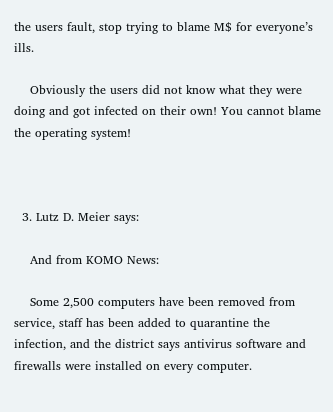the users fault, stop trying to blame M$ for everyone’s ills.

    Obviously the users did not know what they were doing and got infected on their own! You cannot blame the operating system!



  3. Lutz D. Meier says:

    And from KOMO News:

    Some 2,500 computers have been removed from service, staff has been added to quarantine the infection, and the district says antivirus software and firewalls were installed on every computer.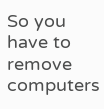So you have to remove computers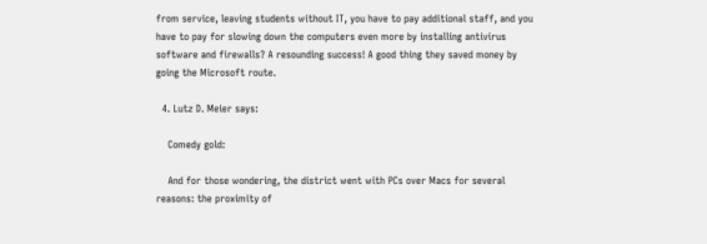from service, leaving students without IT, you have to pay additional staff, and you have to pay for slowing down the computers even more by installing antivirus software and firewalls? A resounding success! A good thing they saved money by going the Microsoft route.

  4. Lutz D. Meier says:

    Comedy gold:

    And for those wondering, the district went with PCs over Macs for several reasons: the proximity of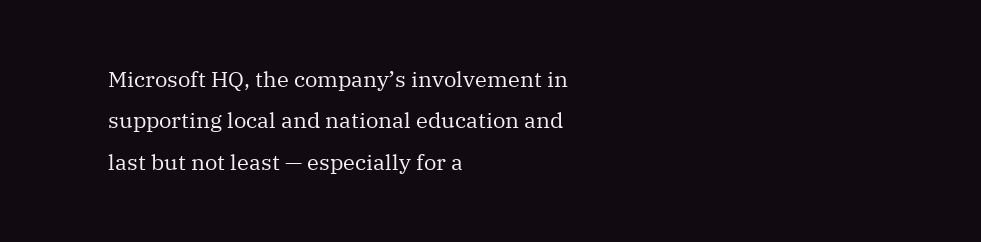Microsoft HQ, the company’s involvement in supporting local and national education and last but not least — especially for a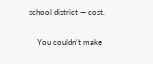school district — cost.

    You couldn’t make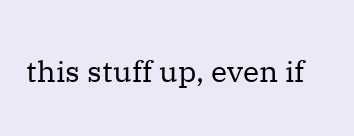this stuff up, even if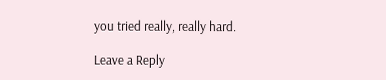you tried really, really hard.

Leave a Reply